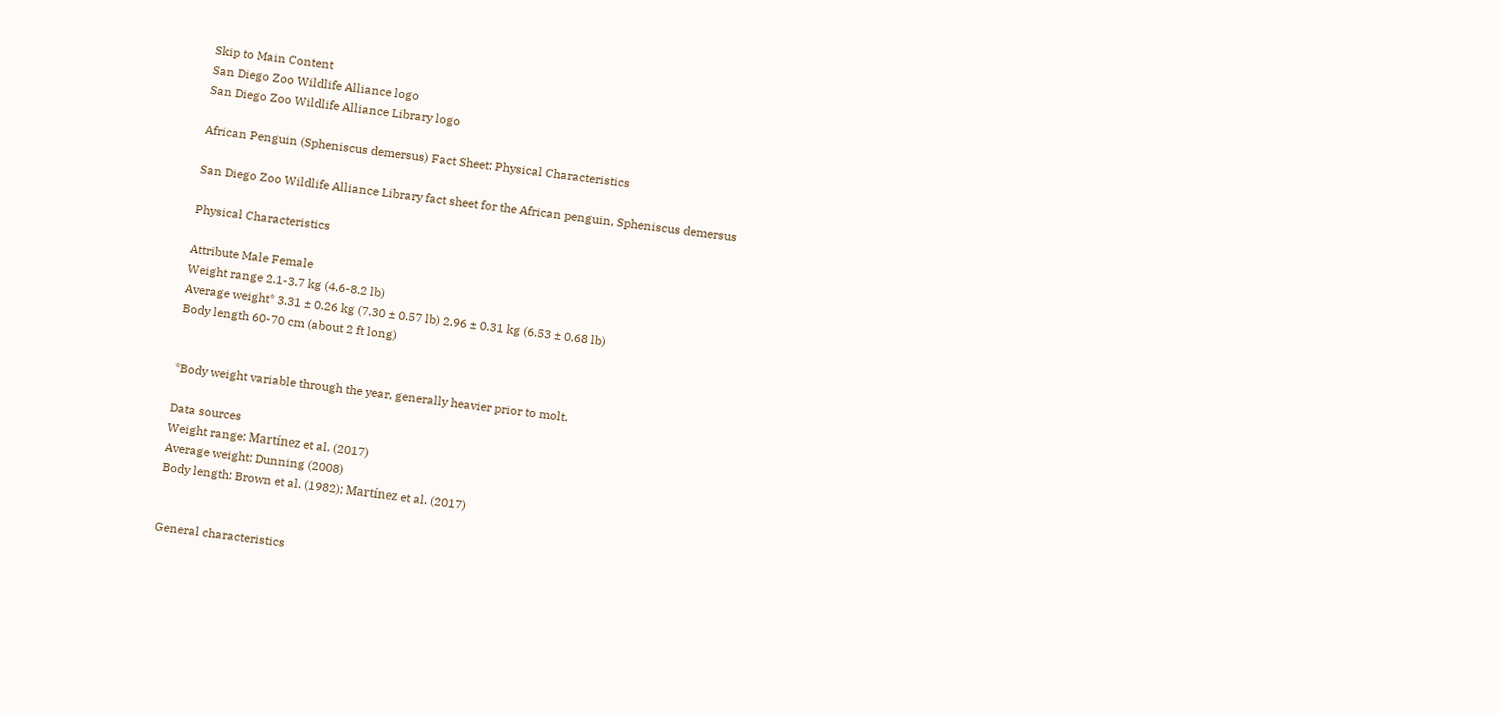Skip to Main Content
San Diego Zoo Wildlife Alliance logo
San Diego Zoo Wildlife Alliance Library logo

African Penguin (Spheniscus demersus) Fact Sheet: Physical Characteristics

San Diego Zoo Wildlife Alliance Library fact sheet for the African penguin, Spheniscus demersus

Physical Characteristics

Attribute Male Female
Weight range 2.1-3.7 kg (4.6-8.2 lb)
Average weight* 3.31 ± 0.26 kg (7.30 ± 0.57 lb) 2.96 ± 0.31 kg (6.53 ± 0.68 lb)
Body length 60-70 cm (about 2 ft long)


*Body weight variable through the year, generally heavier prior to molt.

Data sources
Weight range: Martínez et al. (2017)
Average weight: Dunning (2008)
Body length: Brown et al. (1982); Martínez et al. (2017)


General characteristics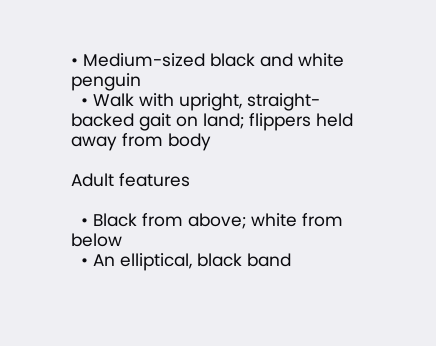• Medium-sized black and white penguin
  • Walk with upright, straight-backed gait on land; flippers held away from body

Adult features

  • Black from above; white from below
  • An elliptical, black band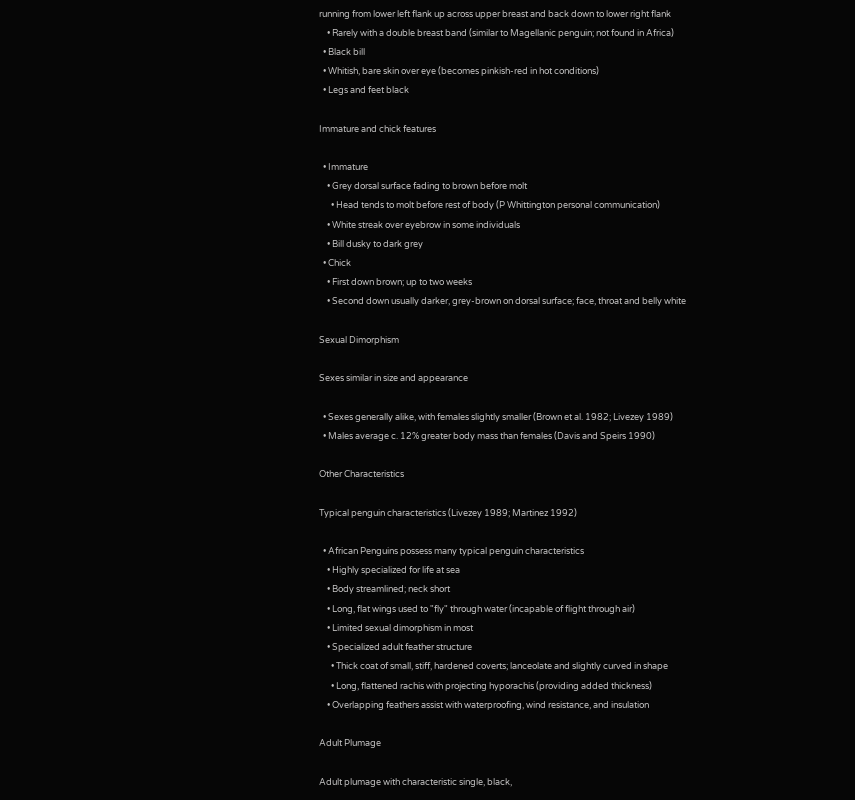running from lower left flank up across upper breast and back down to lower right flank
    • Rarely with a double breast band (similar to Magellanic penguin; not found in Africa)
  • Black bill
  • Whitish, bare skin over eye (becomes pinkish-red in hot conditions)
  • Legs and feet black

Immature and chick features

  • Immature
    • Grey dorsal surface fading to brown before molt
      • Head tends to molt before rest of body (P Whittington personal communication)
    • White streak over eyebrow in some individuals
    • Bill dusky to dark grey
  • Chick
    • First down brown; up to two weeks
    • Second down usually darker, grey-brown on dorsal surface; face, throat and belly white

Sexual Dimorphism

Sexes similar in size and appearance

  • Sexes generally alike, with females slightly smaller (Brown et al. 1982; Livezey 1989)
  • Males average c. 12% greater body mass than females (Davis and Speirs 1990)

Other Characteristics

Typical penguin characteristics (Livezey 1989; Martinez 1992)

  • African Penguins possess many typical penguin characteristics
    • Highly specialized for life at sea
    • Body streamlined; neck short
    • Long, flat wings used to "fly" through water (incapable of flight through air)
    • Limited sexual dimorphism in most
    • Specialized adult feather structure
      • Thick coat of small, stiff, hardened coverts; lanceolate and slightly curved in shape
      • Long, flattened rachis with projecting hyporachis (providing added thickness)
    • Overlapping feathers assist with waterproofing, wind resistance, and insulation

Adult Plumage

Adult plumage with characteristic single, black,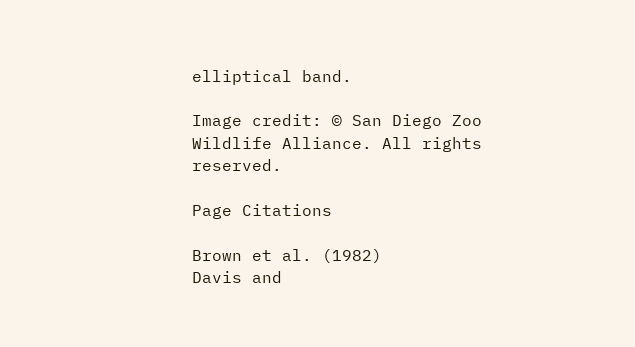elliptical band.

Image credit: © San Diego Zoo Wildlife Alliance. All rights reserved.

Page Citations

Brown et al. (1982)
Davis and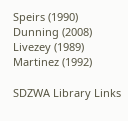Speirs (1990)
Dunning (2008)
Livezey (1989)
Martinez (1992)

SDZWA Library Links